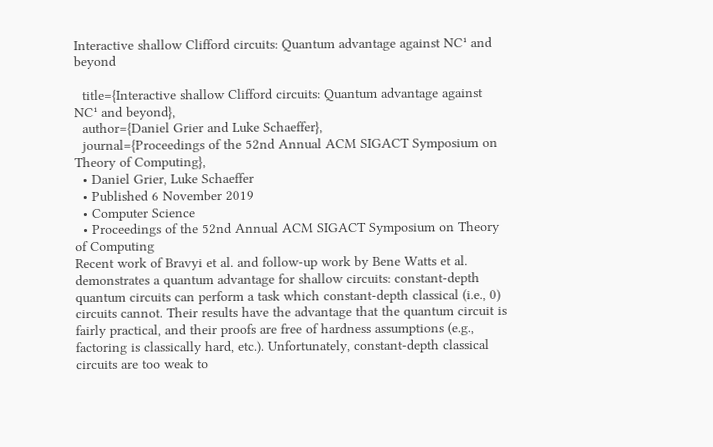Interactive shallow Clifford circuits: Quantum advantage against NC¹ and beyond

  title={Interactive shallow Clifford circuits: Quantum advantage against NC¹ and beyond},
  author={Daniel Grier and Luke Schaeffer},
  journal={Proceedings of the 52nd Annual ACM SIGACT Symposium on Theory of Computing},
  • Daniel Grier, Luke Schaeffer
  • Published 6 November 2019
  • Computer Science
  • Proceedings of the 52nd Annual ACM SIGACT Symposium on Theory of Computing
Recent work of Bravyi et al. and follow-up work by Bene Watts et al. demonstrates a quantum advantage for shallow circuits: constant-depth quantum circuits can perform a task which constant-depth classical (i.e., 0) circuits cannot. Their results have the advantage that the quantum circuit is fairly practical, and their proofs are free of hardness assumptions (e.g., factoring is classically hard, etc.). Unfortunately, constant-depth classical circuits are too weak to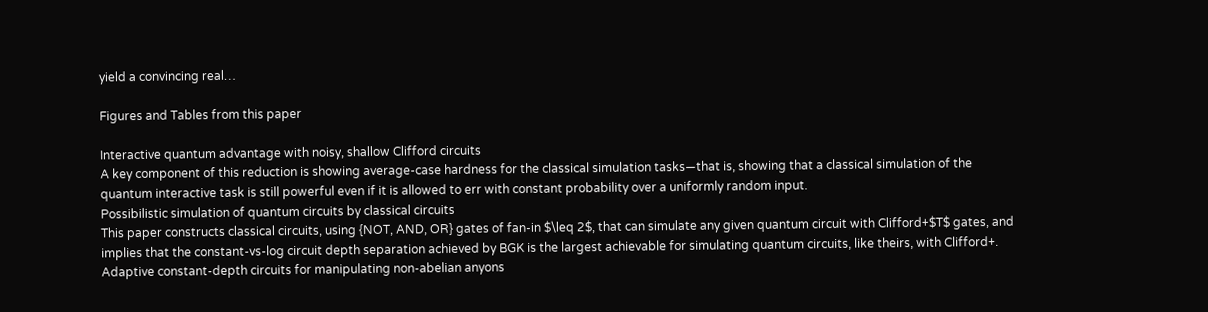yield a convincing real…

Figures and Tables from this paper

Interactive quantum advantage with noisy, shallow Clifford circuits
A key component of this reduction is showing average-case hardness for the classical simulation tasks—that is, showing that a classical simulation of the quantum interactive task is still powerful even if it is allowed to err with constant probability over a uniformly random input.
Possibilistic simulation of quantum circuits by classical circuits
This paper constructs classical circuits, using {NOT, AND, OR} gates of fan-in $\leq 2$, that can simulate any given quantum circuit with Clifford+$T$ gates, and implies that the constant-vs-log circuit depth separation achieved by BGK is the largest achievable for simulating quantum circuits, like theirs, with Clifford+.
Adaptive constant-depth circuits for manipulating non-abelian anyons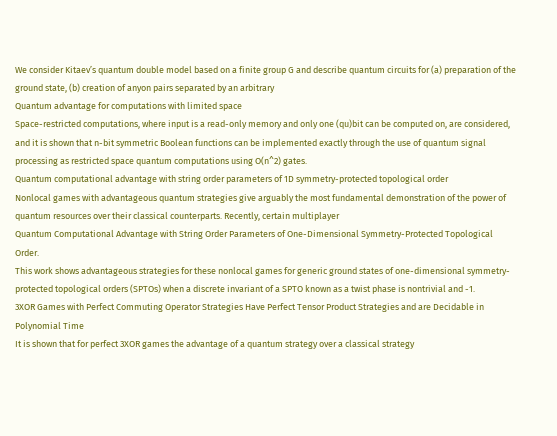We consider Kitaev’s quantum double model based on a finite group G and describe quantum circuits for (a) preparation of the ground state, (b) creation of anyon pairs separated by an arbitrary
Quantum advantage for computations with limited space
Space-restricted computations, where input is a read-only memory and only one (qu)bit can be computed on, are considered, and it is shown that n-bit symmetric Boolean functions can be implemented exactly through the use of quantum signal processing as restricted space quantum computations using O(n^2) gates.
Quantum computational advantage with string order parameters of 1D symmetry-protected topological order
Nonlocal games with advantageous quantum strategies give arguably the most fundamental demonstration of the power of quantum resources over their classical counterparts. Recently, certain multiplayer
Quantum Computational Advantage with String Order Parameters of One-Dimensional Symmetry-Protected Topological Order.
This work shows advantageous strategies for these nonlocal games for generic ground states of one-dimensional symmetry-protected topological orders (SPTOs) when a discrete invariant of a SPTO known as a twist phase is nontrivial and -1.
3XOR Games with Perfect Commuting Operator Strategies Have Perfect Tensor Product Strategies and are Decidable in Polynomial Time
It is shown that for perfect 3XOR games the advantage of a quantum strategy over a classical strategy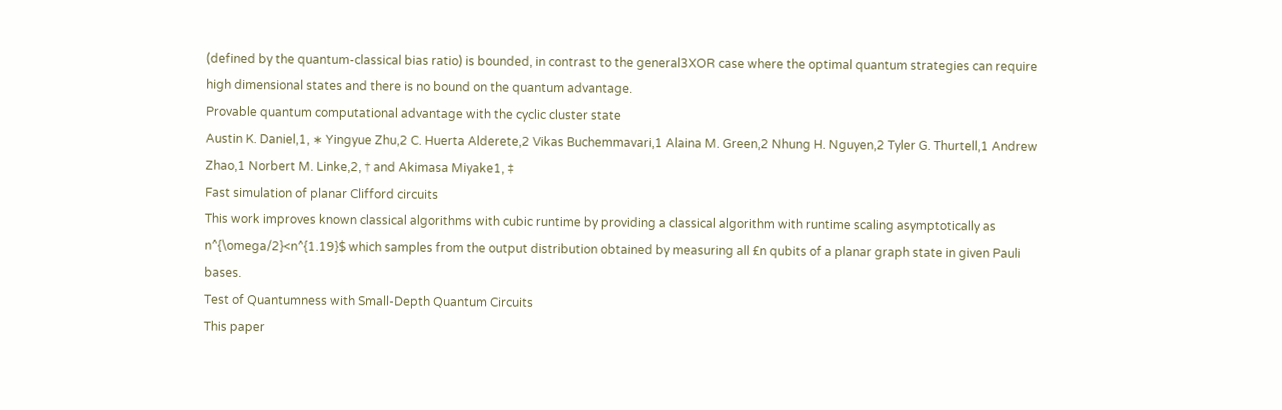(defined by the quantum-classical bias ratio) is bounded, in contrast to the general3XOR case where the optimal quantum strategies can require high dimensional states and there is no bound on the quantum advantage.
Provable quantum computational advantage with the cyclic cluster state
Austin K. Daniel,1, ∗ Yingyue Zhu,2 C. Huerta Alderete,2 Vikas Buchemmavari,1 Alaina M. Green,2 Nhung H. Nguyen,2 Tyler G. Thurtell,1 Andrew Zhao,1 Norbert M. Linke,2, † and Akimasa Miyake1, ‡
Fast simulation of planar Clifford circuits
This work improves known classical algorithms with cubic runtime by providing a classical algorithm with runtime scaling asymptotically as n^{\omega/2}<n^{1.19}$ which samples from the output distribution obtained by measuring all £n qubits of a planar graph state in given Pauli bases.
Test of Quantumness with Small-Depth Quantum Circuits
This paper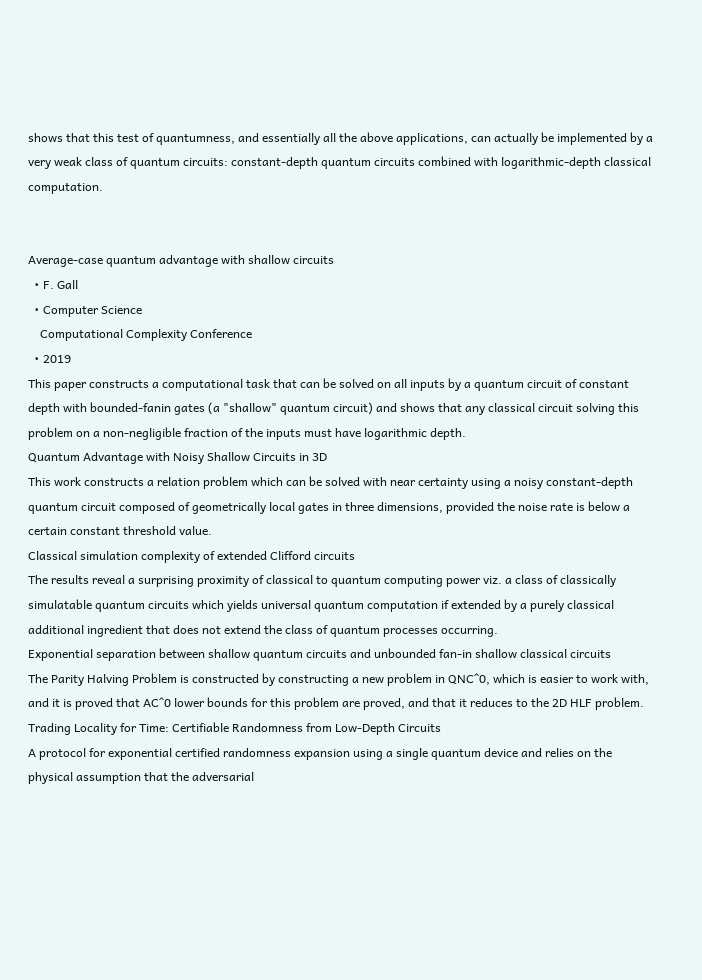shows that this test of quantumness, and essentially all the above applications, can actually be implemented by a very weak class of quantum circuits: constant-depth quantum circuits combined with logarithmic-depth classical computation.


Average-case quantum advantage with shallow circuits
  • F. Gall
  • Computer Science
    Computational Complexity Conference
  • 2019
This paper constructs a computational task that can be solved on all inputs by a quantum circuit of constant depth with bounded-fanin gates (a "shallow" quantum circuit) and shows that any classical circuit solving this problem on a non-negligible fraction of the inputs must have logarithmic depth.
Quantum Advantage with Noisy Shallow Circuits in 3D
This work constructs a relation problem which can be solved with near certainty using a noisy constant-depth quantum circuit composed of geometrically local gates in three dimensions, provided the noise rate is below a certain constant threshold value.
Classical simulation complexity of extended Clifford circuits
The results reveal a surprising proximity of classical to quantum computing power viz. a class of classically simulatable quantum circuits which yields universal quantum computation if extended by a purely classical additional ingredient that does not extend the class of quantum processes occurring.
Exponential separation between shallow quantum circuits and unbounded fan-in shallow classical circuits
The Parity Halving Problem is constructed by constructing a new problem in QNC^0, which is easier to work with, and it is proved that AC^0 lower bounds for this problem are proved, and that it reduces to the 2D HLF problem.
Trading Locality for Time: Certifiable Randomness from Low-Depth Circuits
A protocol for exponential certified randomness expansion using a single quantum device and relies on the physical assumption that the adversarial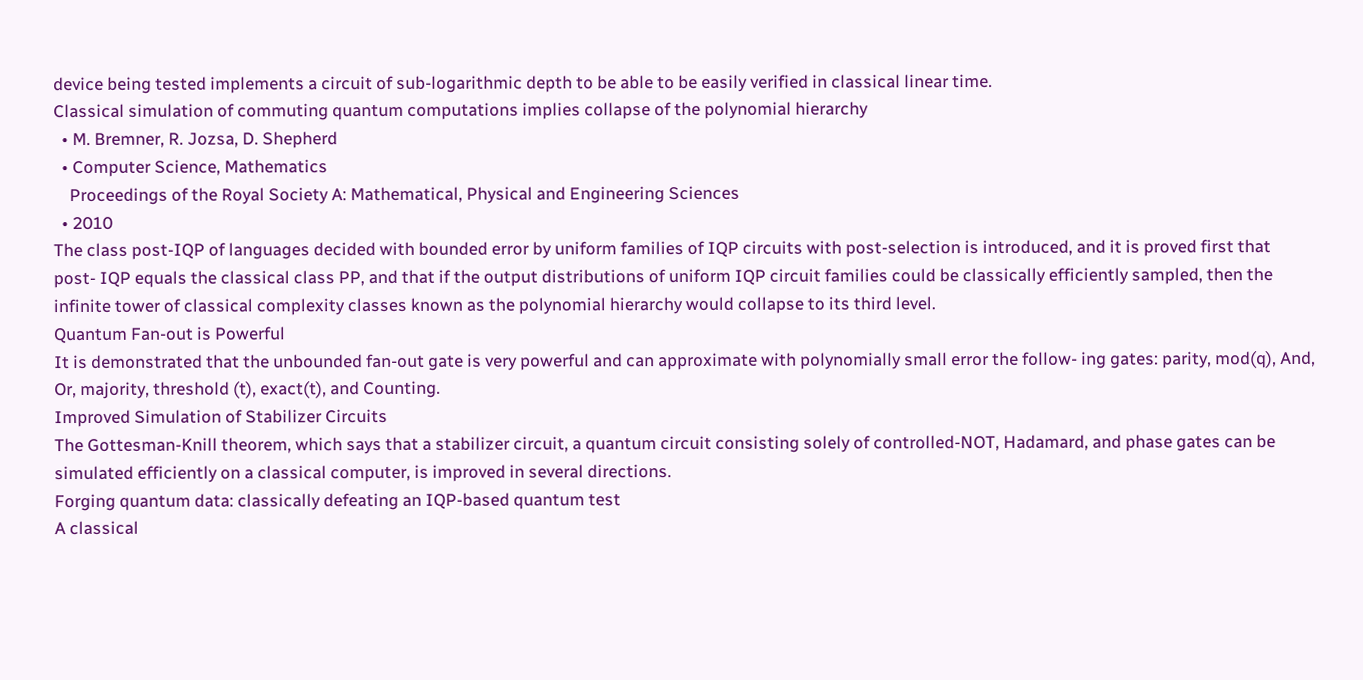device being tested implements a circuit of sub-logarithmic depth to be able to be easily verified in classical linear time.
Classical simulation of commuting quantum computations implies collapse of the polynomial hierarchy
  • M. Bremner, R. Jozsa, D. Shepherd
  • Computer Science, Mathematics
    Proceedings of the Royal Society A: Mathematical, Physical and Engineering Sciences
  • 2010
The class post-IQP of languages decided with bounded error by uniform families of IQP circuits with post-selection is introduced, and it is proved first that post- IQP equals the classical class PP, and that if the output distributions of uniform IQP circuit families could be classically efficiently sampled, then the infinite tower of classical complexity classes known as the polynomial hierarchy would collapse to its third level.
Quantum Fan-out is Powerful
It is demonstrated that the unbounded fan-out gate is very powerful and can approximate with polynomially small error the follow- ing gates: parity, mod(q), And, Or, majority, threshold (t), exact(t), and Counting.
Improved Simulation of Stabilizer Circuits
The Gottesman-Knill theorem, which says that a stabilizer circuit, a quantum circuit consisting solely of controlled-NOT, Hadamard, and phase gates can be simulated efficiently on a classical computer, is improved in several directions.
Forging quantum data: classically defeating an IQP-based quantum test
A classical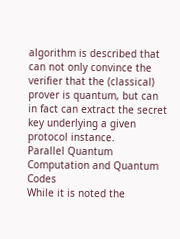algorithm is described that can not only convince the verifier that the (classical) prover is quantum, but can in fact can extract the secret key underlying a given protocol instance.
Parallel Quantum Computation and Quantum Codes
While it is noted the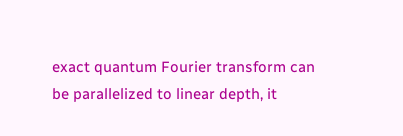exact quantum Fourier transform can be parallelized to linear depth, it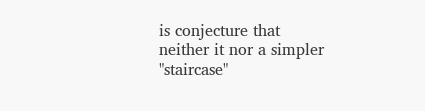is conjecture that neither it nor a simpler "staircase"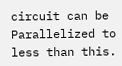circuit can be Parallelized to less than this.